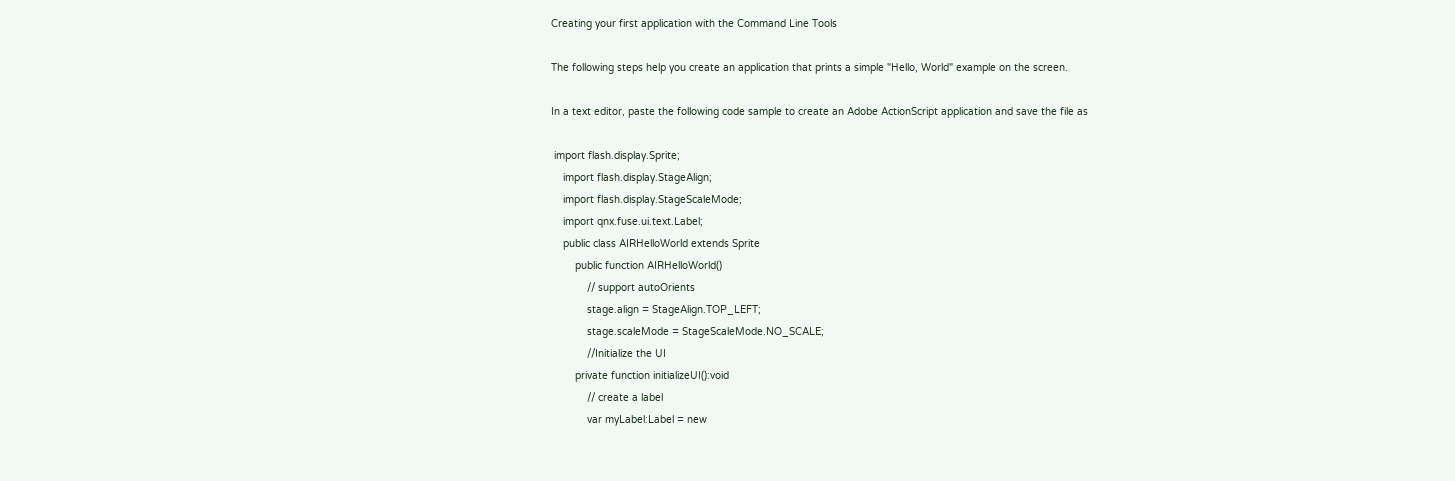Creating your first application with the Command Line Tools

The following steps help you create an application that prints a simple "Hello, World" example on the screen.

In a text editor, paste the following code sample to create an Adobe ActionScript application and save the file as

 import flash.display.Sprite;
    import flash.display.StageAlign;
    import flash.display.StageScaleMode;
    import qnx.fuse.ui.text.Label;
    public class AIRHelloWorld extends Sprite
        public function AIRHelloWorld()
            // support autoOrients
            stage.align = StageAlign.TOP_LEFT;
            stage.scaleMode = StageScaleMode.NO_SCALE;
            //Initialize the UI
        private function initializeUI():void
            // create a label
            var myLabel:Label = new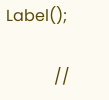Label();

            //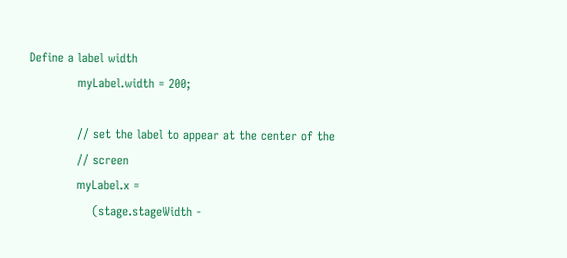Define a label width
            myLabel.width = 200;

            // set the label to appear at the center of the
            // screen
            myLabel.x =
                (stage.stageWidth -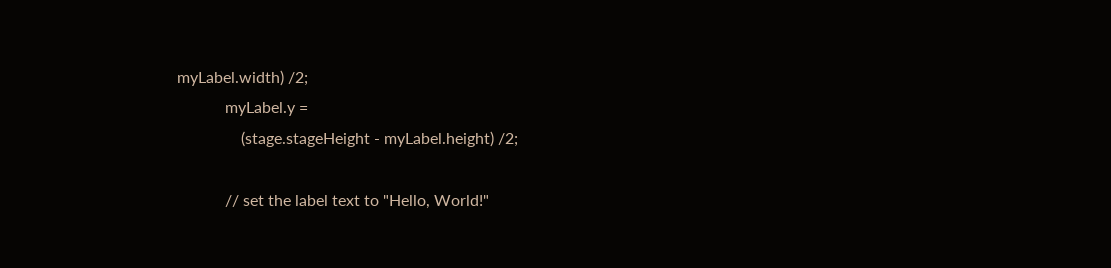myLabel.width) /2;
            myLabel.y =
                (stage.stageHeight - myLabel.height) /2;

            // set the label text to "Hello, World!"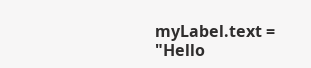myLabel.text = "Hello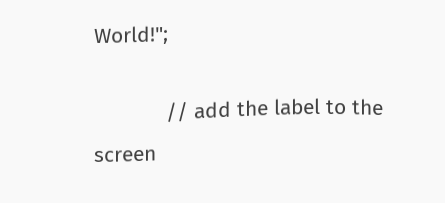World!";

            // add the label to the screen